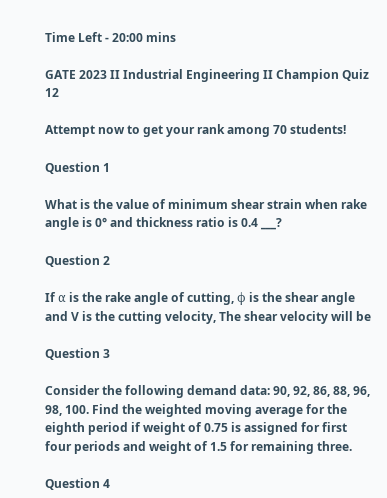Time Left - 20:00 mins

GATE 2023 II Industrial Engineering II Champion Quiz 12

Attempt now to get your rank among 70 students!

Question 1

What is the value of minimum shear strain when rake angle is 0° and thickness ratio is 0.4 ___?

Question 2

If α is the rake angle of cutting, ϕ is the shear angle and V is the cutting velocity, The shear velocity will be

Question 3

Consider the following demand data: 90, 92, 86, 88, 96, 98, 100. Find the weighted moving average for the eighth period if weight of 0.75 is assigned for first four periods and weight of 1.5 for remaining three.

Question 4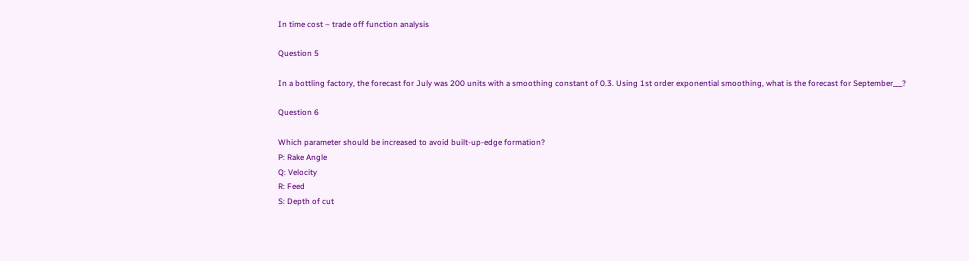In time cost – trade off function analysis

Question 5

In a bottling factory, the forecast for July was 200 units with a smoothing constant of 0.3. Using 1st order exponential smoothing, what is the forecast for September___?

Question 6

Which parameter should be increased to avoid built-up-edge formation?
P: Rake Angle
Q: Velocity
R: Feed
S: Depth of cut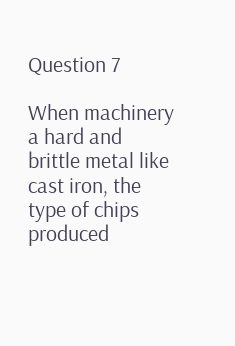Question 7

When machinery a hard and brittle metal like cast iron, the type of chips produced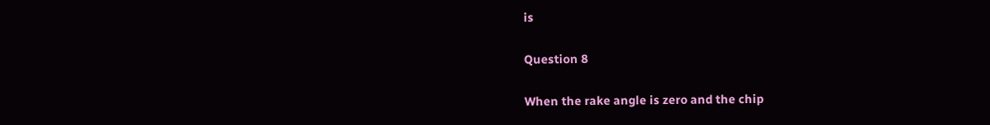is

Question 8

When the rake angle is zero and the chip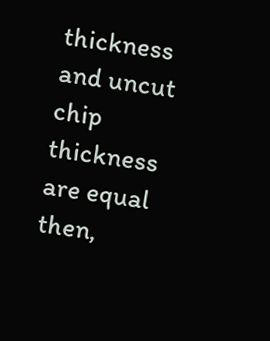thickness and uncut chip thickness are equal then,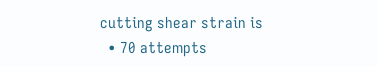cutting shear strain is
  • 70 attempts